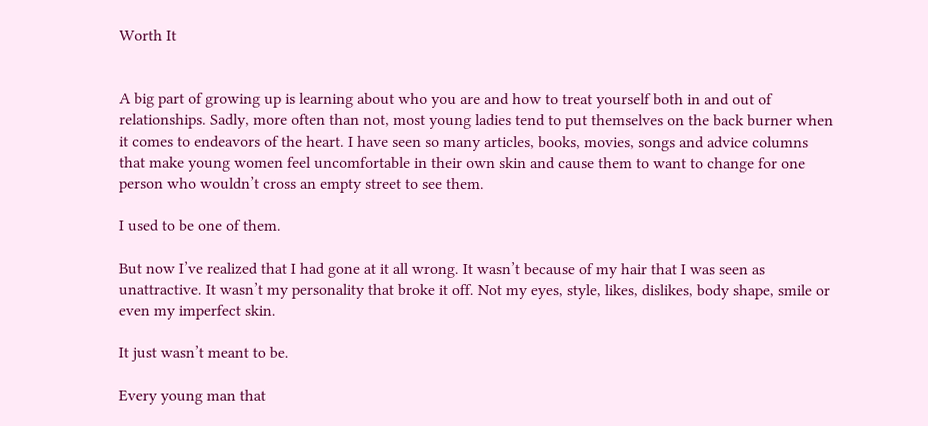Worth It


A big part of growing up is learning about who you are and how to treat yourself both in and out of relationships. Sadly, more often than not, most young ladies tend to put themselves on the back burner when it comes to endeavors of the heart. I have seen so many articles, books, movies, songs and advice columns that make young women feel uncomfortable in their own skin and cause them to want to change for one person who wouldn’t cross an empty street to see them.

I used to be one of them.

But now I’ve realized that I had gone at it all wrong. It wasn’t because of my hair that I was seen as unattractive. It wasn’t my personality that broke it off. Not my eyes, style, likes, dislikes, body shape, smile or even my imperfect skin.

It just wasn’t meant to be.

Every young man that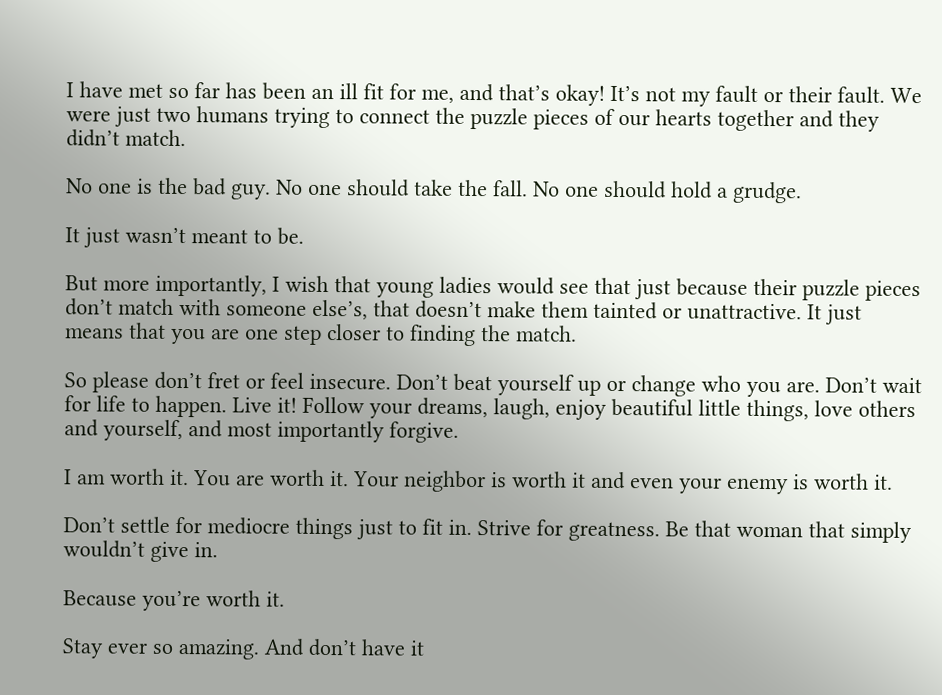I have met so far has been an ill fit for me, and that’s okay! It’s not my fault or their fault. We were just two humans trying to connect the puzzle pieces of our hearts together and they didn’t match.

No one is the bad guy. No one should take the fall. No one should hold a grudge.

It just wasn’t meant to be.

But more importantly, I wish that young ladies would see that just because their puzzle pieces don’t match with someone else’s, that doesn’t make them tainted or unattractive. It just means that you are one step closer to finding the match.

So please don’t fret or feel insecure. Don’t beat yourself up or change who you are. Don’t wait for life to happen. Live it! Follow your dreams, laugh, enjoy beautiful little things, love others and yourself, and most importantly forgive.

I am worth it. You are worth it. Your neighbor is worth it and even your enemy is worth it.

Don’t settle for mediocre things just to fit in. Strive for greatness. Be that woman that simply wouldn’t give in.

Because you’re worth it.

Stay ever so amazing. And don’t have it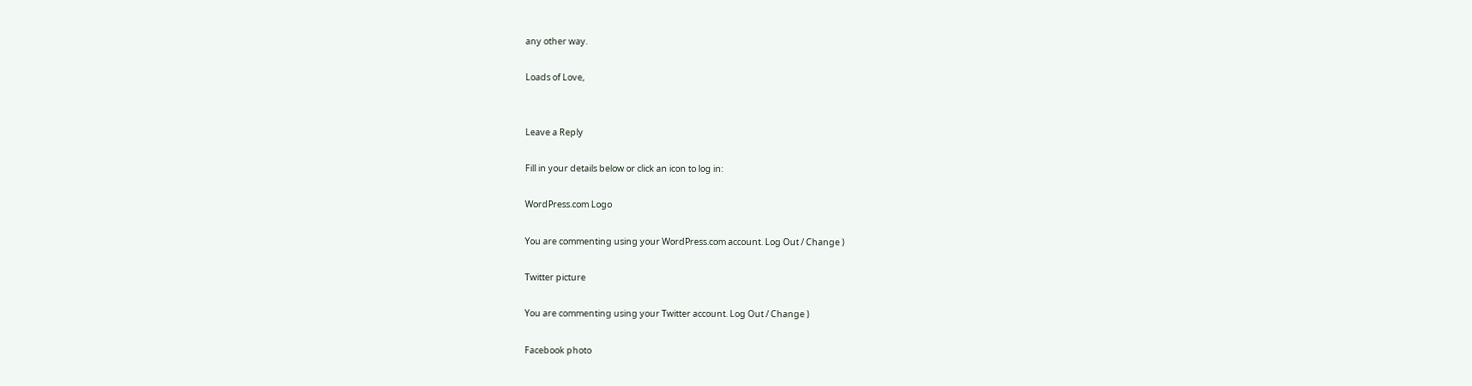any other way.

Loads of Love,


Leave a Reply

Fill in your details below or click an icon to log in:

WordPress.com Logo

You are commenting using your WordPress.com account. Log Out / Change )

Twitter picture

You are commenting using your Twitter account. Log Out / Change )

Facebook photo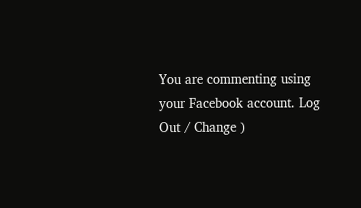You are commenting using your Facebook account. Log Out / Change )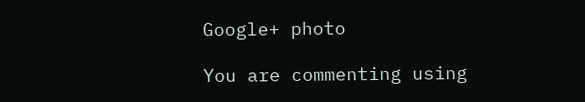Google+ photo

You are commenting using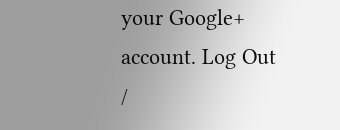your Google+ account. Log Out /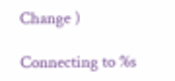Change )

Connecting to %s